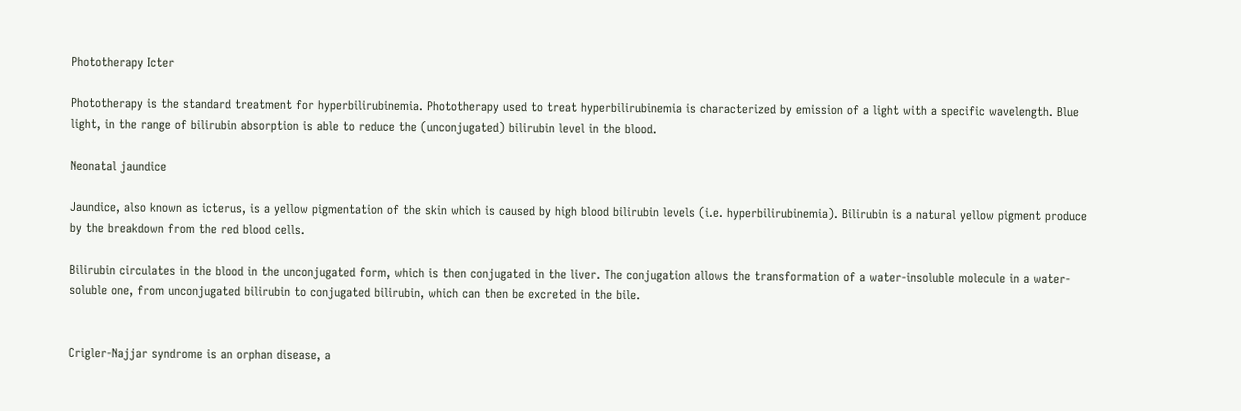Phototherapy Icter

Phototherapy is the standard treatment for hyperbilirubinemia. Phototherapy used to treat hyperbilirubinemia is characterized by emission of a light with a specific wavelength. Blue light, in the range of bilirubin absorption is able to reduce the (unconjugated) bilirubin level in the blood.

Neonatal jaundice

Jaundice, also known as icterus, is a yellow pigmentation of the skin which is caused by high blood bilirubin levels (i.e. hyperbilirubinemia). Bilirubin is a natural yellow pigment produce by the breakdown from the red blood cells.

Bilirubin circulates in the blood in the unconjugated form, which is then conjugated in the liver. The conjugation allows the transformation of a water-insoluble molecule in a water-soluble one, from unconjugated bilirubin to conjugated bilirubin, which can then be excreted in the bile.


Crigler-Najjar syndrome is an orphan disease, a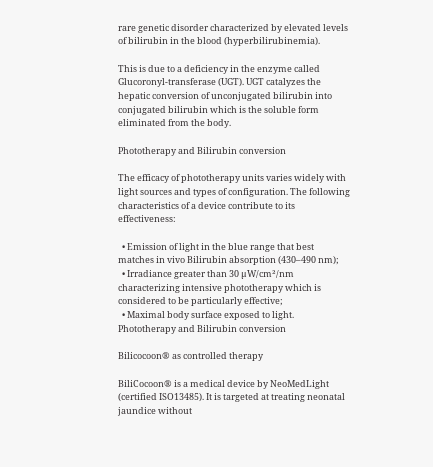rare genetic disorder characterized by elevated levels of bilirubin in the blood (hyperbilirubinemia).

This is due to a deficiency in the enzyme called Glucoronyl-transferase (UGT). UGT catalyzes the hepatic conversion of unconjugated bilirubin into conjugated bilirubin which is the soluble form eliminated from the body.

Phototherapy and Bilirubin conversion

The efficacy of phototherapy units varies widely with light sources and types of configuration. The following characteristics of a device contribute to its effectiveness:

  • Emission of light in the blue range that best matches in vivo Bilirubin absorption (430–490 nm);
  • Irradiance greater than 30 µW/cm²/nm characterizing intensive phototherapy which is considered to be particularly effective;
  • Maximal body surface exposed to light.
Phototherapy and Bilirubin conversion

Bilicocoon® as controlled therapy

BiliCocoon® is a medical device by NeoMedLight (certified ISO13485). It is targeted at treating neonatal jaundice without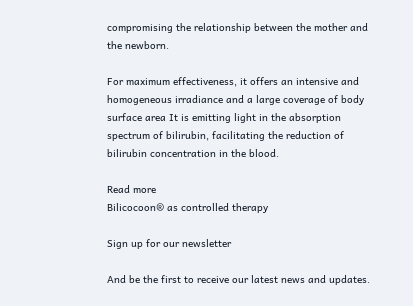compromising the relationship between the mother and the newborn.

For maximum effectiveness, it offers an intensive and homogeneous irradiance and a large coverage of body surface area It is emitting light in the absorption spectrum of bilirubin, facilitating the reduction of bilirubin concentration in the blood.

Read more
Bilicocoon® as controlled therapy

Sign up for our newsletter

And be the first to receive our latest news and updates.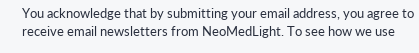You acknowledge that by submitting your email address, you agree to receive email newsletters from NeoMedLight. To see how we use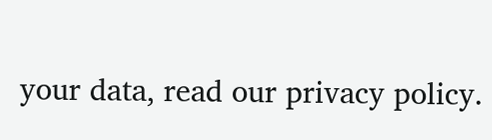your data, read our privacy policy.